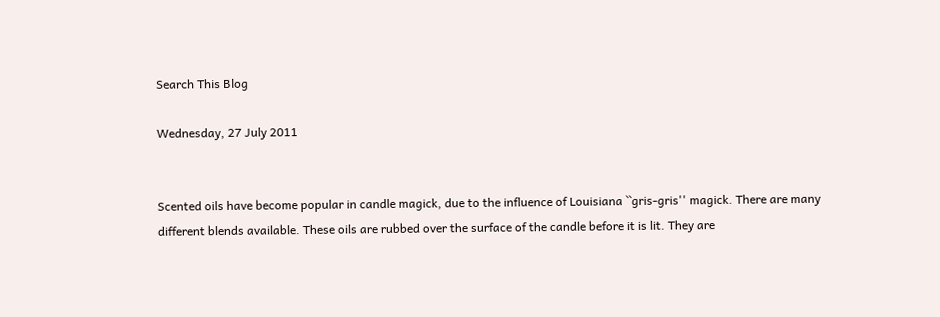Search This Blog

Wednesday, 27 July 2011


Scented oils have become popular in candle magick, due to the influence of Louisiana ``gris-gris'' magick. There are many different blends available. These oils are rubbed over the surface of the candle before it is lit. They are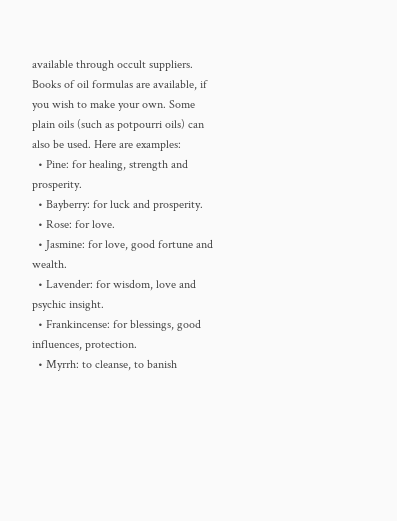available through occult suppliers. Books of oil formulas are available, if you wish to make your own. Some plain oils (such as potpourri oils) can also be used. Here are examples:
  • Pine: for healing, strength and prosperity.
  • Bayberry: for luck and prosperity.
  • Rose: for love.
  • Jasmine: for love, good fortune and wealth.
  • Lavender: for wisdom, love and psychic insight.
  • Frankincense: for blessings, good influences, protection.
  • Myrrh: to cleanse, to banish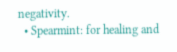negativity.
  • Spearmint: for healing and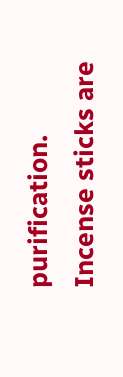purification.
Incense sticks are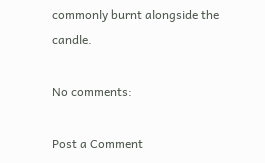commonly burnt alongside the candle.

No comments:

Post a Comment